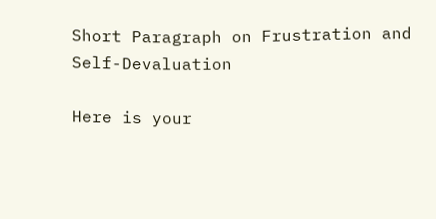Short Paragraph on Frustration and Self-Devaluation

Here is your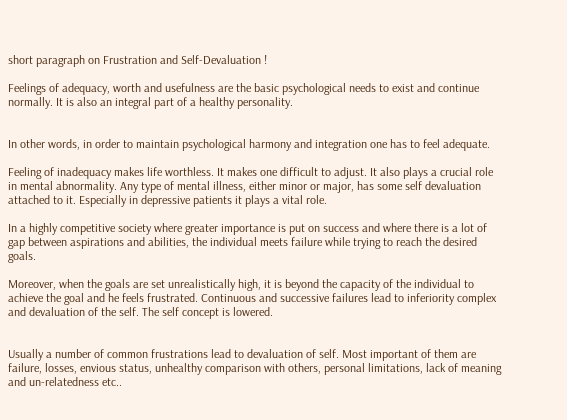short paragraph on Frustration and Self-Devaluation !

Feelings of adequacy, worth and usefulness are the basic psychological needs to exist and continue normally. It is also an integral part of a healthy personality.


In other words, in order to maintain psychological harmony and integration one has to feel adequate.

Feeling of inadequacy makes life worthless. It makes one difficult to adjust. It also plays a crucial role in mental abnormality. Any type of mental illness, either minor or major, has some self devaluation attached to it. Especially in depressive patients it plays a vital role.

In a highly competitive society where greater importance is put on success and where there is a lot of gap between aspirations and abilities, the individual meets failure while trying to reach the desired goals.

Moreover, when the goals are set unrealistically high, it is beyond the capacity of the individual to achieve the goal and he feels frustrated. Continuous and successive failures lead to inferiority complex and devaluation of the self. The self concept is lowered.


Usually a number of common frustrations lead to devaluation of self. Most important of them are failure, losses, envious status, unhealthy comparison with others, personal limitations, lack of meaning and un-relatedness etc..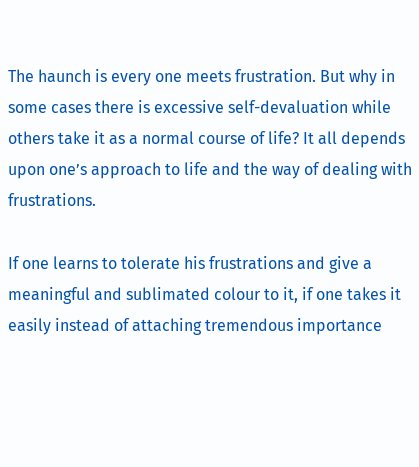The haunch is every one meets frustration. But why in some cases there is excessive self-devaluation while others take it as a normal course of life? It all depends upon one’s approach to life and the way of dealing with frustrations.

If one learns to tolerate his frustrations and give a meaningful and sublimated colour to it, if one takes it easily instead of attaching tremendous importance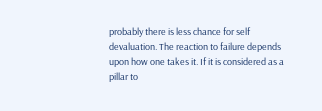probably there is less chance for self devaluation. The reaction to failure depends upon how one takes it. If it is considered as a pillar to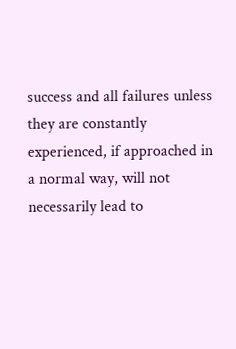success and all failures unless they are constantly experienced, if approached in a normal way, will not necessarily lead to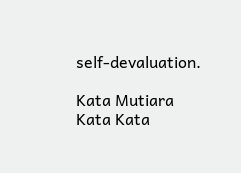self-devaluation.

Kata Mutiara Kata Kata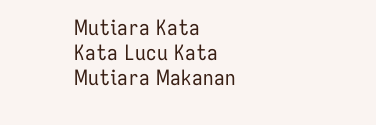Mutiara Kata Kata Lucu Kata Mutiara Makanan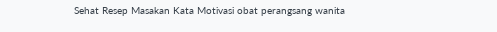Sehat Resep Masakan Kata Motivasi obat perangsang wanita